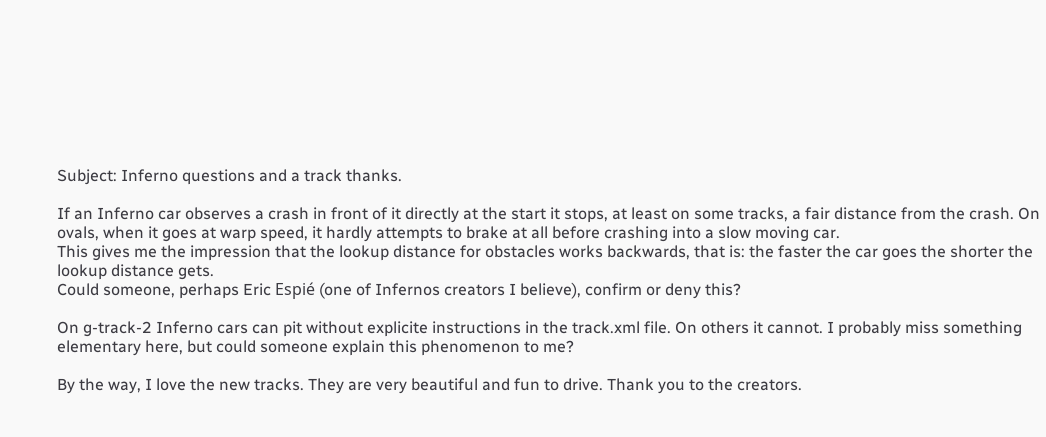Subject: Inferno questions and a track thanks.

If an Inferno car observes a crash in front of it directly at the start it stops, at least on some tracks, a fair distance from the crash. On ovals, when it goes at warp speed, it hardly attempts to brake at all before crashing into a slow moving car.
This gives me the impression that the lookup distance for obstacles works backwards, that is: the faster the car goes the shorter the lookup distance gets.
Could someone, perhaps Eric Espié (one of Infernos creators I believe), confirm or deny this?

On g-track-2 Inferno cars can pit without explicite instructions in the track.xml file. On others it cannot. I probably miss something elementary here, but could someone explain this phenomenon to me?

By the way, I love the new tracks. They are very beautiful and fun to drive. Thank you to the creators.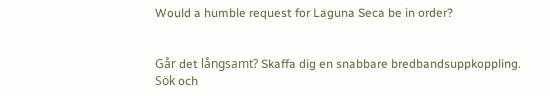Would a humble request for Laguna Seca be in order?


Går det långsamt? Skaffa dig en snabbare bredbandsuppkoppling.
Sök och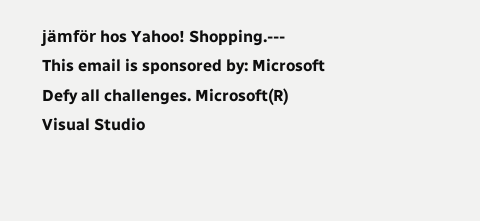jämför hos Yahoo! Shopping.---
This email is sponsored by: Microsoft
Defy all challenges. Microsoft(R) Visual Studio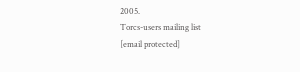2005.
Torcs-users mailing list
[email protected]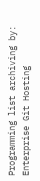Programming list archiving by: Enterprise Git Hosting